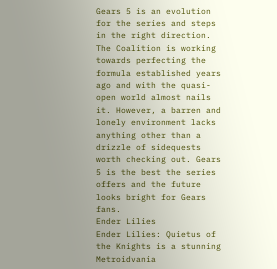Gears 5 is an evolution for the series and steps in the right direction. The Coalition is working towards perfecting the formula established years ago and with the quasi-open world almost nails it. However, a barren and lonely environment lacks anything other than a drizzle of sidequests worth checking out. Gears 5 is the best the series offers and the future looks bright for Gears fans.
Ender Lilies
Ender Lilies: Quietus of the Knights is a stunning Metroidvania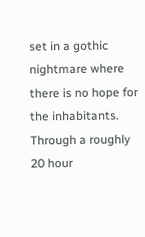set in a gothic nightmare where there is no hope for the inhabitants. Through a roughly 20 hour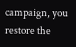campaign, you restore the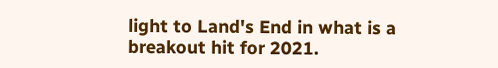light to Land's End in what is a breakout hit for 2021.